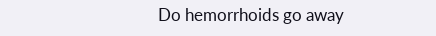Do hemorrhoids go away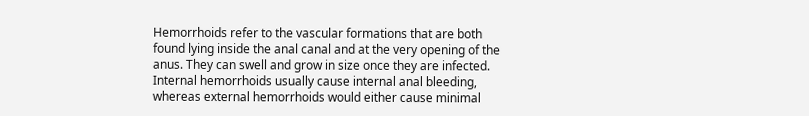Hemorrhoids refer to the vascular formations that are both found lying inside the anal canal and at the very opening of the anus. They can swell and grow in size once they are infected. Internal hemorrhoids usually cause internal anal bleeding, whereas external hemorrhoids would either cause minimal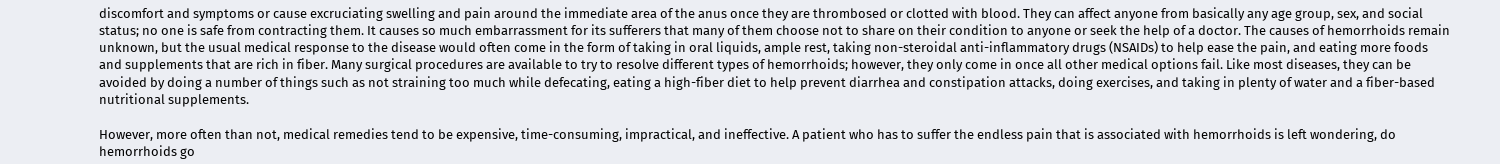discomfort and symptoms or cause excruciating swelling and pain around the immediate area of the anus once they are thrombosed or clotted with blood. They can affect anyone from basically any age group, sex, and social status; no one is safe from contracting them. It causes so much embarrassment for its sufferers that many of them choose not to share on their condition to anyone or seek the help of a doctor. The causes of hemorrhoids remain unknown, but the usual medical response to the disease would often come in the form of taking in oral liquids, ample rest, taking non-steroidal anti-inflammatory drugs (NSAIDs) to help ease the pain, and eating more foods and supplements that are rich in fiber. Many surgical procedures are available to try to resolve different types of hemorrhoids; however, they only come in once all other medical options fail. Like most diseases, they can be avoided by doing a number of things such as not straining too much while defecating, eating a high-fiber diet to help prevent diarrhea and constipation attacks, doing exercises, and taking in plenty of water and a fiber-based nutritional supplements.

However, more often than not, medical remedies tend to be expensive, time-consuming, impractical, and ineffective. A patient who has to suffer the endless pain that is associated with hemorrhoids is left wondering, do hemorrhoids go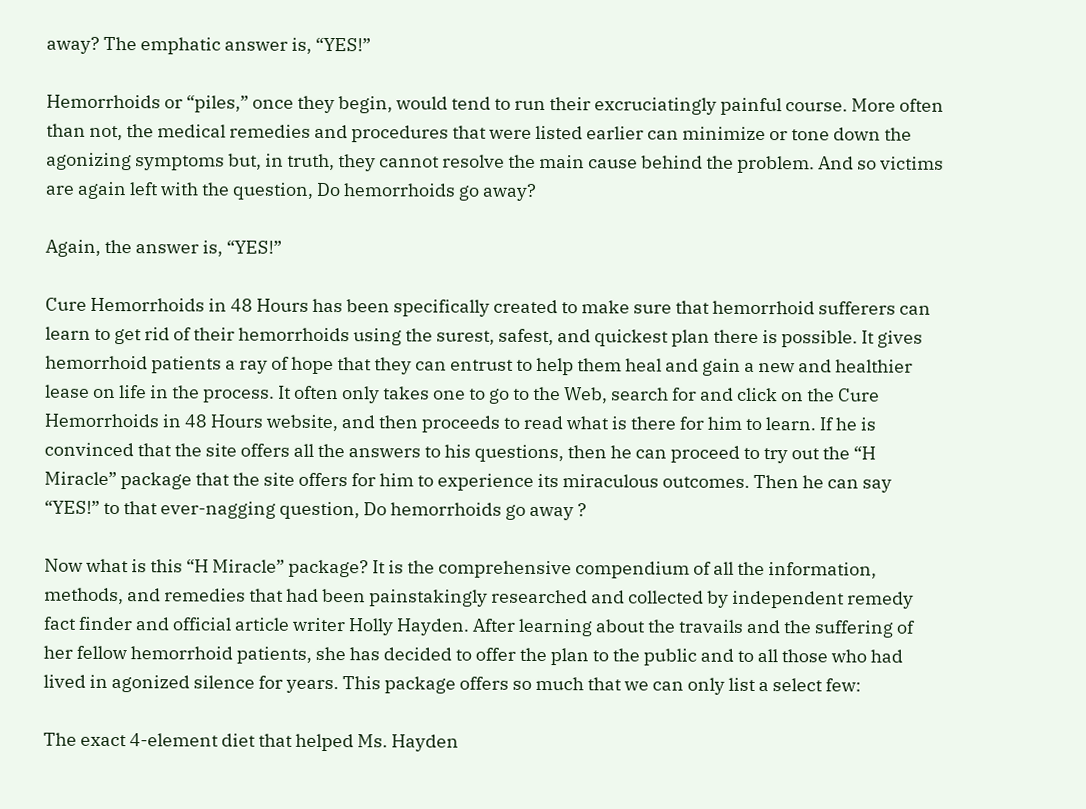away? The emphatic answer is, “YES!”

Hemorrhoids or “piles,” once they begin, would tend to run their excruciatingly painful course. More often than not, the medical remedies and procedures that were listed earlier can minimize or tone down the agonizing symptoms but, in truth, they cannot resolve the main cause behind the problem. And so victims are again left with the question, Do hemorrhoids go away?

Again, the answer is, “YES!”

Cure Hemorrhoids in 48 Hours has been specifically created to make sure that hemorrhoid sufferers can learn to get rid of their hemorrhoids using the surest, safest, and quickest plan there is possible. It gives hemorrhoid patients a ray of hope that they can entrust to help them heal and gain a new and healthier lease on life in the process. It often only takes one to go to the Web, search for and click on the Cure Hemorrhoids in 48 Hours website, and then proceeds to read what is there for him to learn. If he is convinced that the site offers all the answers to his questions, then he can proceed to try out the “H Miracle” package that the site offers for him to experience its miraculous outcomes. Then he can say “YES!” to that ever-nagging question, Do hemorrhoids go away ?

Now what is this “H Miracle” package? It is the comprehensive compendium of all the information, methods, and remedies that had been painstakingly researched and collected by independent remedy fact finder and official article writer Holly Hayden. After learning about the travails and the suffering of her fellow hemorrhoid patients, she has decided to offer the plan to the public and to all those who had lived in agonized silence for years. This package offers so much that we can only list a select few:

The exact 4-element diet that helped Ms. Hayden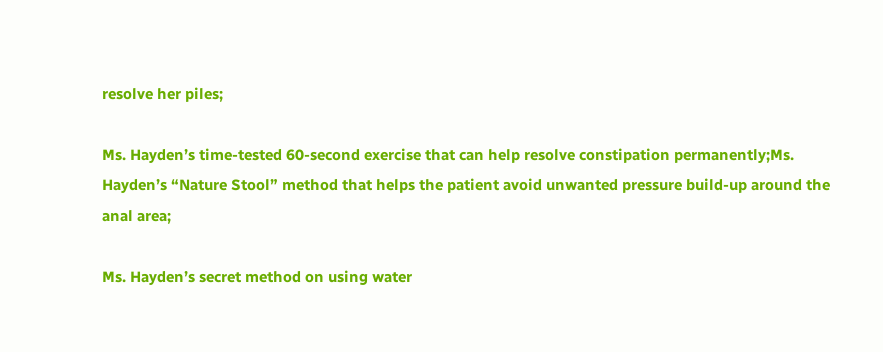resolve her piles;

Ms. Hayden’s time-tested 60-second exercise that can help resolve constipation permanently;Ms. Hayden’s “Nature Stool” method that helps the patient avoid unwanted pressure build-up around the anal area;

Ms. Hayden’s secret method on using water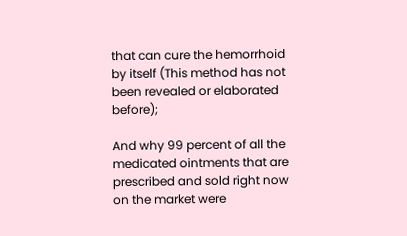that can cure the hemorrhoid by itself (This method has not been revealed or elaborated before);

And why 99 percent of all the medicated ointments that are prescribed and sold right now on the market were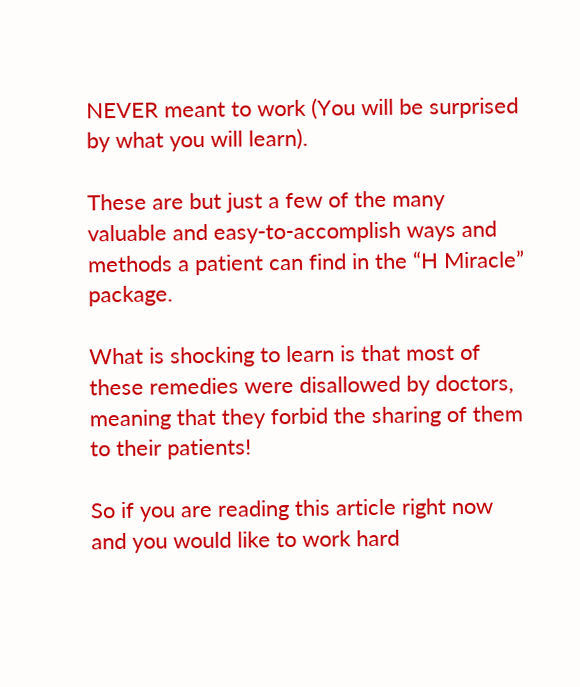NEVER meant to work (You will be surprised by what you will learn).

These are but just a few of the many valuable and easy-to-accomplish ways and methods a patient can find in the “H Miracle” package.

What is shocking to learn is that most of these remedies were disallowed by doctors, meaning that they forbid the sharing of them to their patients!

So if you are reading this article right now and you would like to work hard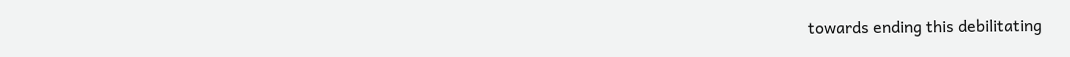towards ending this debilitating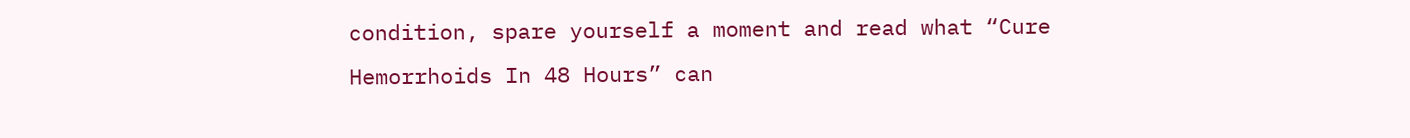condition, spare yourself a moment and read what “Cure Hemorrhoids In 48 Hours” can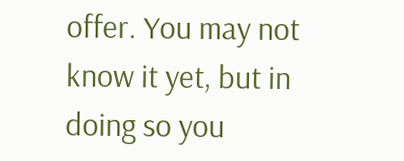offer. You may not know it yet, but in doing so you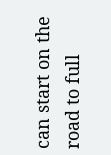can start on the road to full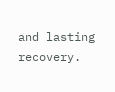and lasting recovery.